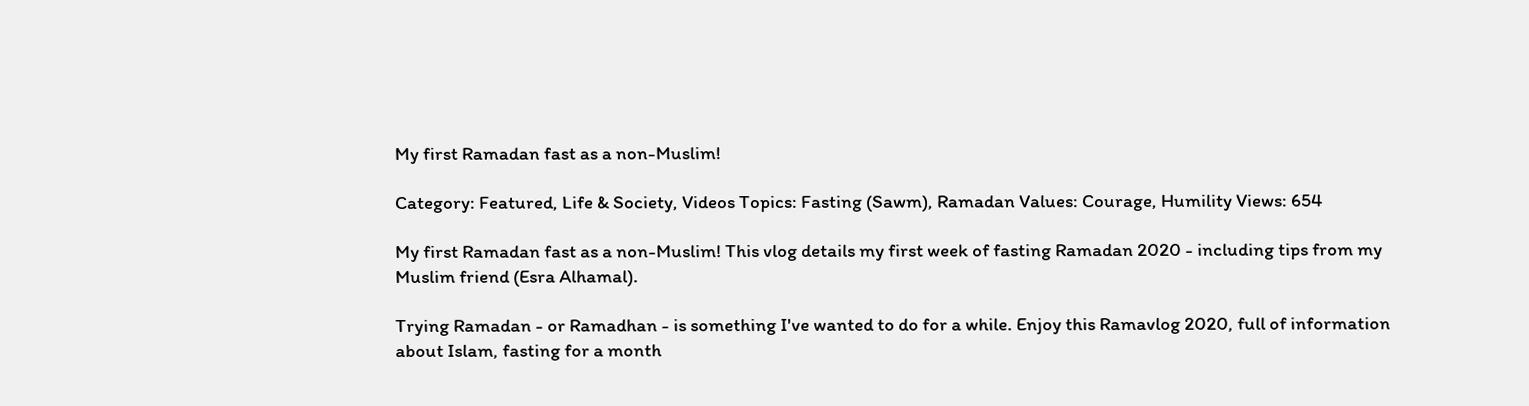My first Ramadan fast as a non-Muslim!

Category: Featured, Life & Society, Videos Topics: Fasting (Sawm), Ramadan Values: Courage, Humility Views: 654

My first Ramadan fast as a non-Muslim! This vlog details my first week of fasting Ramadan 2020 - including tips from my Muslim friend (Esra Alhamal).

Trying Ramadan - or Ramadhan - is something I've wanted to do for a while. Enjoy this Ramavlog 2020, full of information about Islam, fasting for a month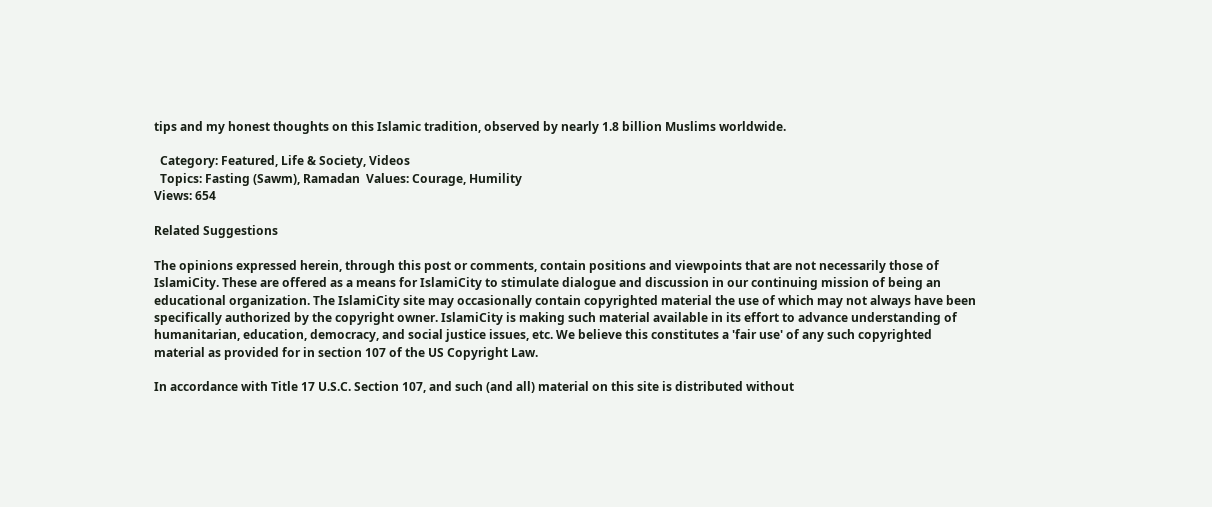tips and my honest thoughts on this Islamic tradition, observed by nearly 1.8 billion Muslims worldwide.

  Category: Featured, Life & Society, Videos
  Topics: Fasting (Sawm), Ramadan  Values: Courage, Humility
Views: 654

Related Suggestions

The opinions expressed herein, through this post or comments, contain positions and viewpoints that are not necessarily those of IslamiCity. These are offered as a means for IslamiCity to stimulate dialogue and discussion in our continuing mission of being an educational organization. The IslamiCity site may occasionally contain copyrighted material the use of which may not always have been specifically authorized by the copyright owner. IslamiCity is making such material available in its effort to advance understanding of humanitarian, education, democracy, and social justice issues, etc. We believe this constitutes a 'fair use' of any such copyrighted material as provided for in section 107 of the US Copyright Law.

In accordance with Title 17 U.S.C. Section 107, and such (and all) material on this site is distributed without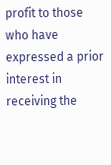profit to those who have expressed a prior interest in receiving the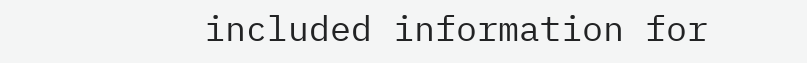included information for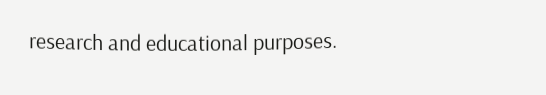research and educational purposes.